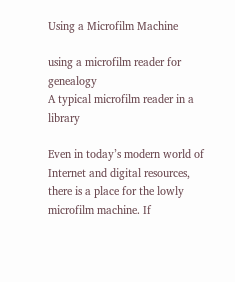Using a Microfilm Machine

using a microfilm reader for genealogy
A typical microfilm reader in a library

Even in today’s modern world of Internet and digital resources, there is a place for the lowly microfilm machine. If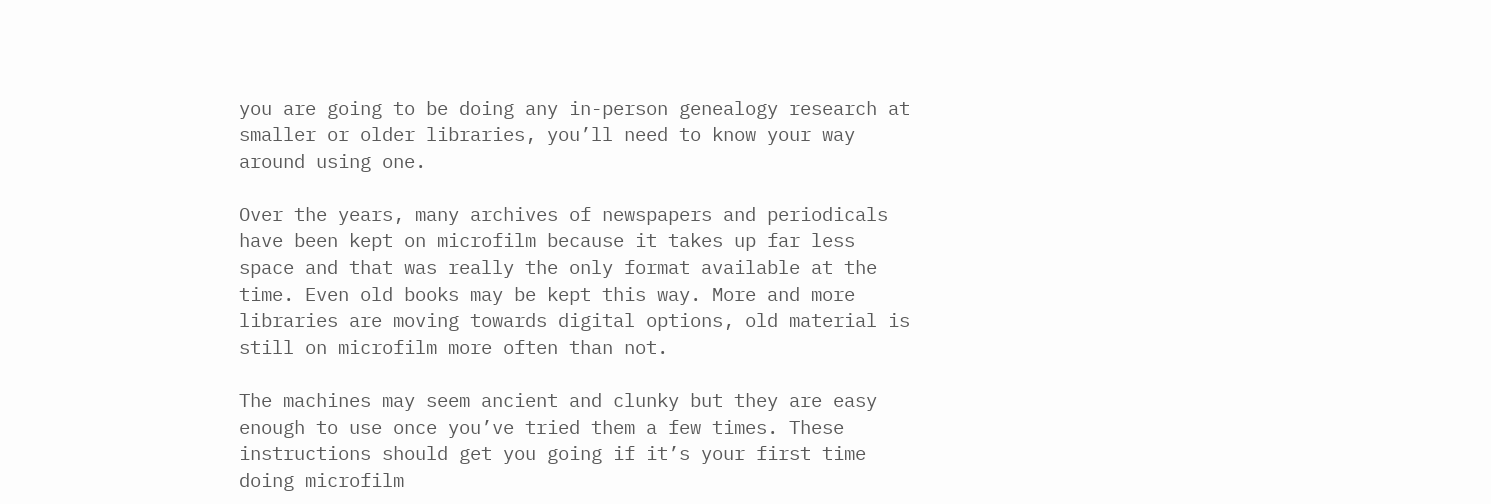you are going to be doing any in-person genealogy research at smaller or older libraries, you’ll need to know your way around using one.

Over the years, many archives of newspapers and periodicals have been kept on microfilm because it takes up far less space and that was really the only format available at the time. Even old books may be kept this way. More and more libraries are moving towards digital options, old material is still on microfilm more often than not.

The machines may seem ancient and clunky but they are easy enough to use once you’ve tried them a few times. These instructions should get you going if it’s your first time doing microfilm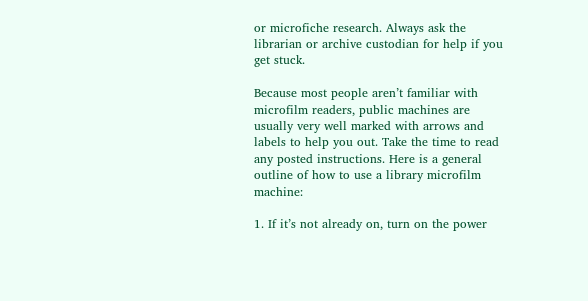or microfiche research. Always ask the librarian or archive custodian for help if you get stuck.

Because most people aren’t familiar with microfilm readers, public machines are usually very well marked with arrows and labels to help you out. Take the time to read any posted instructions. Here is a general outline of how to use a library microfilm machine:

1. If it’s not already on, turn on the power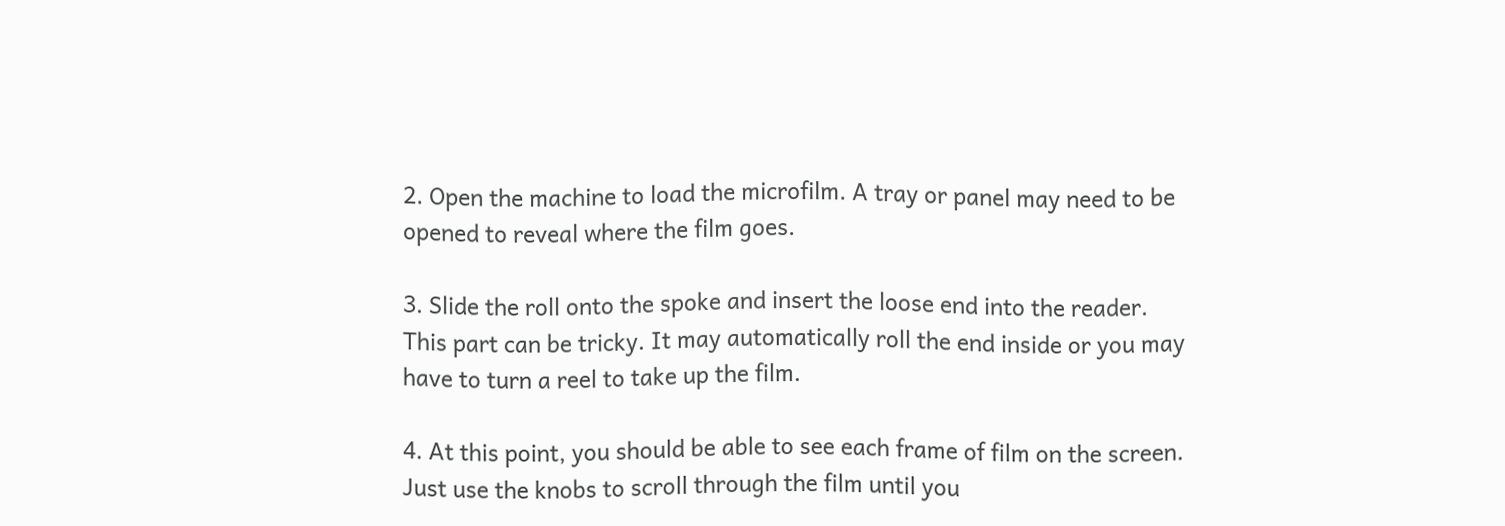2. Open the machine to load the microfilm. A tray or panel may need to be opened to reveal where the film goes.

3. Slide the roll onto the spoke and insert the loose end into the reader. This part can be tricky. It may automatically roll the end inside or you may have to turn a reel to take up the film.

4. At this point, you should be able to see each frame of film on the screen. Just use the knobs to scroll through the film until you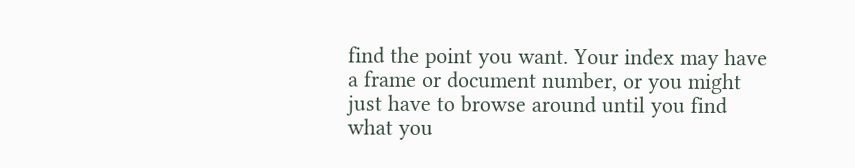find the point you want. Your index may have a frame or document number, or you might just have to browse around until you find what you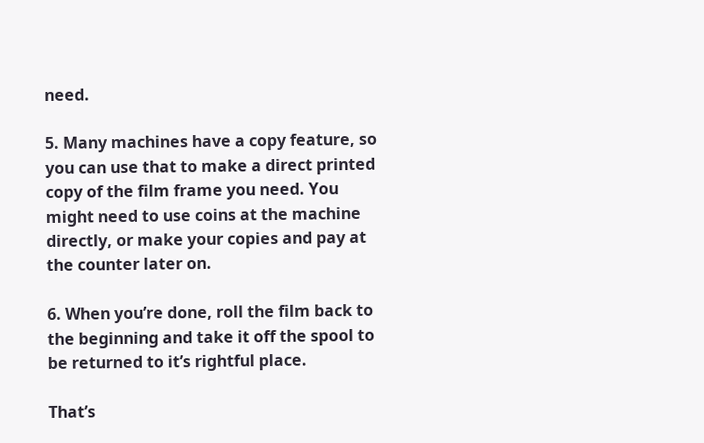need.

5. Many machines have a copy feature, so you can use that to make a direct printed copy of the film frame you need. You might need to use coins at the machine directly, or make your copies and pay at the counter later on.

6. When you’re done, roll the film back to the beginning and take it off the spool to be returned to it’s rightful place.

That’s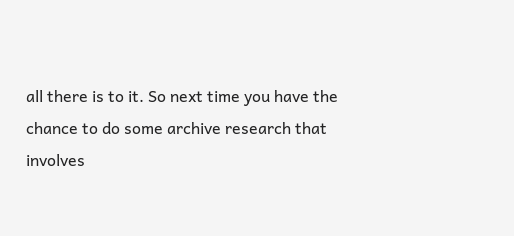all there is to it. So next time you have the chance to do some archive research that involves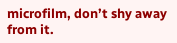microfilm, don’t shy away from it.